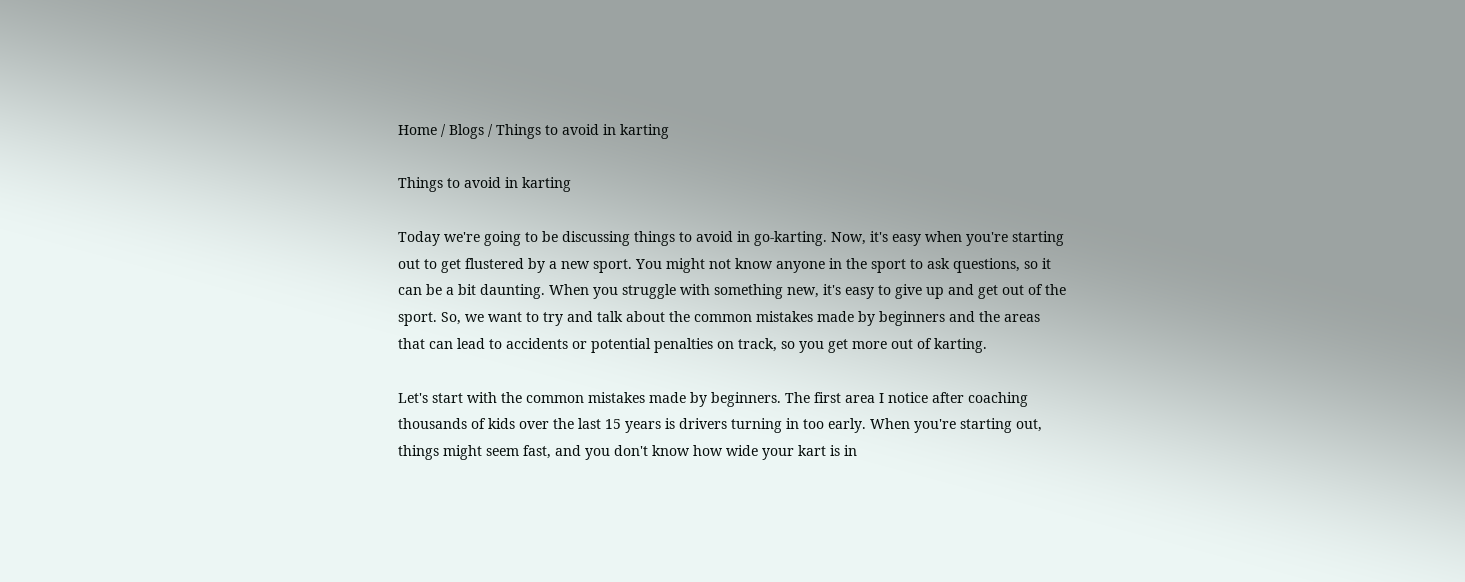Home / Blogs / Things to avoid in karting

Things to avoid in karting

Today we're going to be discussing things to avoid in go-karting. Now, it's easy when you're starting out to get flustered by a new sport. You might not know anyone in the sport to ask questions, so it can be a bit daunting. When you struggle with something new, it's easy to give up and get out of the sport. So, we want to try and talk about the common mistakes made by beginners and the areas that can lead to accidents or potential penalties on track, so you get more out of karting.

Let's start with the common mistakes made by beginners. The first area I notice after coaching thousands of kids over the last 15 years is drivers turning in too early. When you're starting out, things might seem fast, and you don't know how wide your kart is in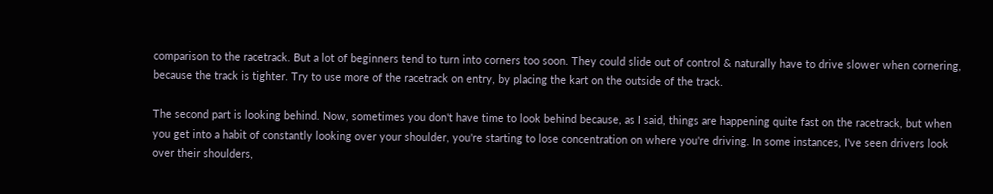comparison to the racetrack. But a lot of beginners tend to turn into corners too soon. They could slide out of control & naturally have to drive slower when cornering, because the track is tighter. Try to use more of the racetrack on entry, by placing the kart on the outside of the track.

The second part is looking behind. Now, sometimes you don't have time to look behind because, as I said, things are happening quite fast on the racetrack, but when you get into a habit of constantly looking over your shoulder, you're starting to lose concentration on where you're driving. In some instances, I've seen drivers look over their shoulders,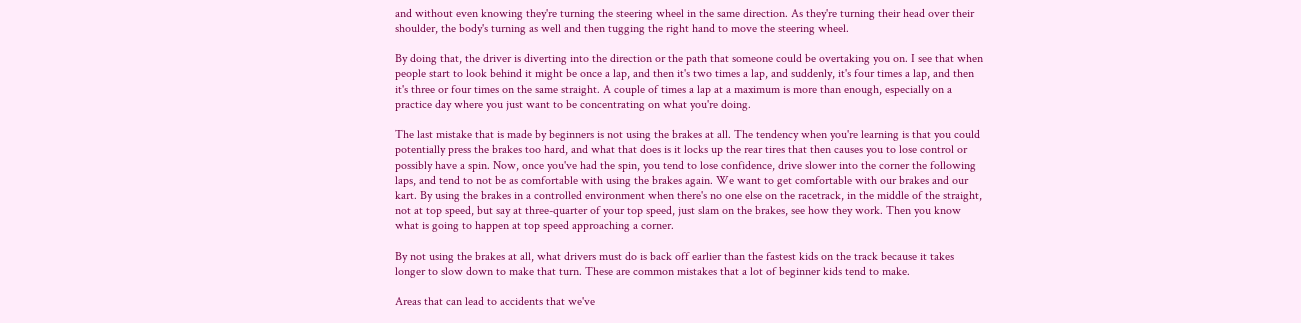and without even knowing they're turning the steering wheel in the same direction. As they're turning their head over their shoulder, the body's turning as well and then tugging the right hand to move the steering wheel.

By doing that, the driver is diverting into the direction or the path that someone could be overtaking you on. I see that when people start to look behind it might be once a lap, and then it's two times a lap, and suddenly, it's four times a lap, and then it's three or four times on the same straight. A couple of times a lap at a maximum is more than enough, especially on a practice day where you just want to be concentrating on what you're doing.

The last mistake that is made by beginners is not using the brakes at all. The tendency when you're learning is that you could potentially press the brakes too hard, and what that does is it locks up the rear tires that then causes you to lose control or possibly have a spin. Now, once you've had the spin, you tend to lose confidence, drive slower into the corner the following laps, and tend to not be as comfortable with using the brakes again. We want to get comfortable with our brakes and our kart. By using the brakes in a controlled environment when there's no one else on the racetrack, in the middle of the straight, not at top speed, but say at three-quarter of your top speed, just slam on the brakes, see how they work. Then you know what is going to happen at top speed approaching a corner.

By not using the brakes at all, what drivers must do is back off earlier than the fastest kids on the track because it takes longer to slow down to make that turn. These are common mistakes that a lot of beginner kids tend to make.

Areas that can lead to accidents that we've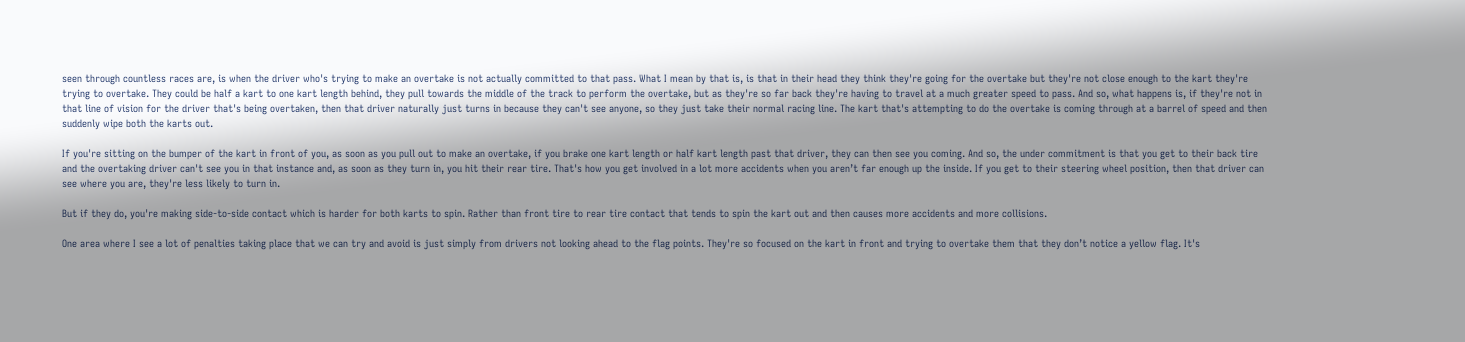seen through countless races are, is when the driver who's trying to make an overtake is not actually committed to that pass. What I mean by that is, is that in their head they think they're going for the overtake but they're not close enough to the kart they're trying to overtake. They could be half a kart to one kart length behind, they pull towards the middle of the track to perform the overtake, but as they're so far back they're having to travel at a much greater speed to pass. And so, what happens is, if they're not in that line of vision for the driver that's being overtaken, then that driver naturally just turns in because they can't see anyone, so they just take their normal racing line. The kart that's attempting to do the overtake is coming through at a barrel of speed and then suddenly wipe both the karts out.

If you're sitting on the bumper of the kart in front of you, as soon as you pull out to make an overtake, if you brake one kart length or half kart length past that driver, they can then see you coming. And so, the under commitment is that you get to their back tire and the overtaking driver can't see you in that instance and, as soon as they turn in, you hit their rear tire. That's how you get involved in a lot more accidents when you aren’t far enough up the inside. If you get to their steering wheel position, then that driver can see where you are, they're less likely to turn in.

But if they do, you're making side-to-side contact which is harder for both karts to spin. Rather than front tire to rear tire contact that tends to spin the kart out and then causes more accidents and more collisions.

One area where I see a lot of penalties taking place that we can try and avoid is just simply from drivers not looking ahead to the flag points. They're so focused on the kart in front and trying to overtake them that they don’t notice a yellow flag. It's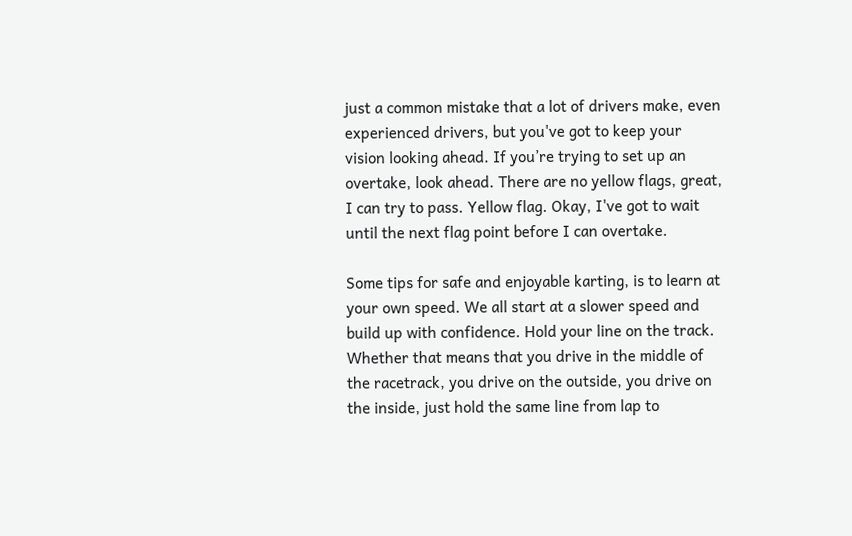just a common mistake that a lot of drivers make, even experienced drivers, but you've got to keep your vision looking ahead. If you’re trying to set up an overtake, look ahead. There are no yellow flags, great, I can try to pass. Yellow flag. Okay, I've got to wait until the next flag point before I can overtake.

Some tips for safe and enjoyable karting, is to learn at your own speed. We all start at a slower speed and build up with confidence. Hold your line on the track. Whether that means that you drive in the middle of the racetrack, you drive on the outside, you drive on the inside, just hold the same line from lap to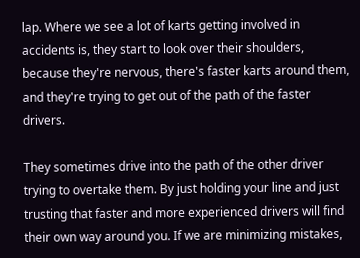lap. Where we see a lot of karts getting involved in accidents is, they start to look over their shoulders, because they're nervous, there's faster karts around them, and they're trying to get out of the path of the faster drivers.

They sometimes drive into the path of the other driver trying to overtake them. By just holding your line and just trusting that faster and more experienced drivers will find their own way around you. If we are minimizing mistakes,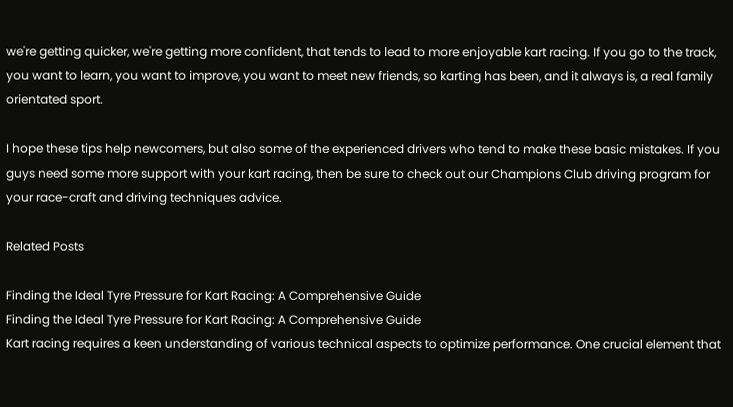we're getting quicker, we're getting more confident, that tends to lead to more enjoyable kart racing. If you go to the track, you want to learn, you want to improve, you want to meet new friends, so karting has been, and it always is, a real family orientated sport.

I hope these tips help newcomers, but also some of the experienced drivers who tend to make these basic mistakes. If you guys need some more support with your kart racing, then be sure to check out our Champions Club driving program for your race-craft and driving techniques advice.

Related Posts

Finding the Ideal Tyre Pressure for Kart Racing: A Comprehensive Guide
Finding the Ideal Tyre Pressure for Kart Racing: A Comprehensive Guide
Kart racing requires a keen understanding of various technical aspects to optimize performance. One crucial element that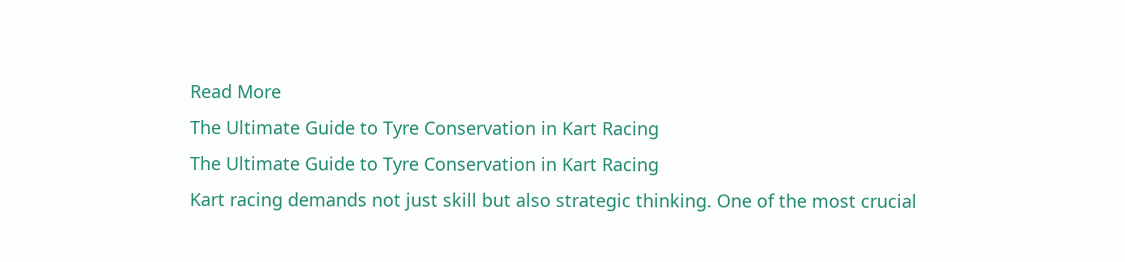Read More
The Ultimate Guide to Tyre Conservation in Kart Racing
The Ultimate Guide to Tyre Conservation in Kart Racing
Kart racing demands not just skill but also strategic thinking. One of the most crucial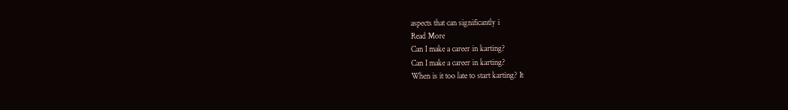aspects that can significantly i
Read More
Can I make a career in karting?
Can I make a career in karting?
When is it too late to start karting? It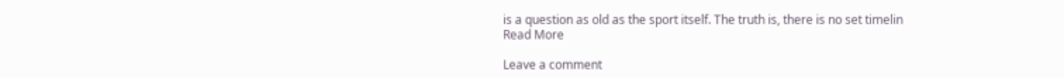is a question as old as the sport itself. The truth is, there is no set timelin
Read More

Leave a comment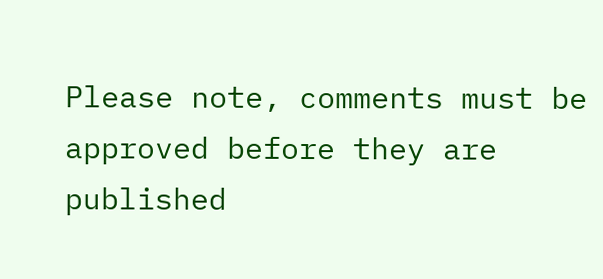Please note, comments must be approved before they are published